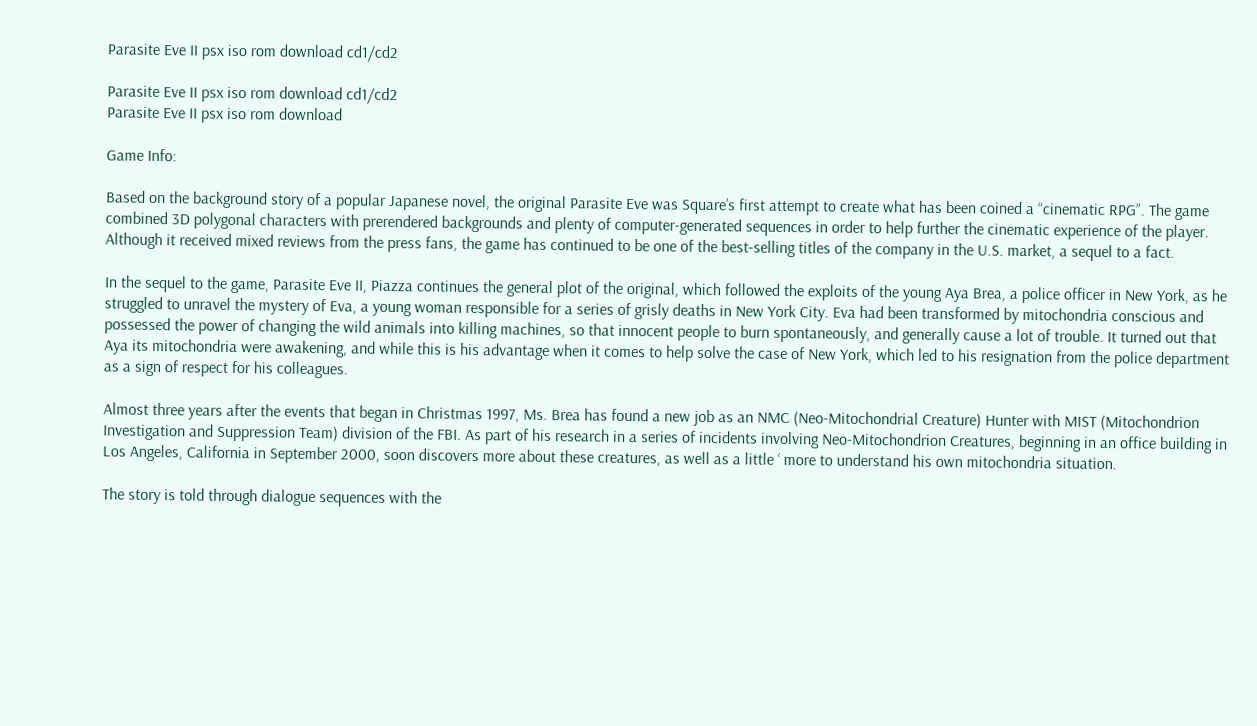Parasite Eve II psx iso rom download cd1/cd2

Parasite Eve II psx iso rom download cd1/cd2
Parasite Eve II psx iso rom download

Game Info:

Based on the background story of a popular Japanese novel, the original Parasite Eve was Square’s first attempt to create what has been coined a “cinematic RPG”. The game combined 3D polygonal characters with prerendered backgrounds and plenty of computer-generated sequences in order to help further the cinematic experience of the player. Although it received mixed reviews from the press fans, the game has continued to be one of the best-selling titles of the company in the U.S. market, a sequel to a fact.

In the sequel to the game, Parasite Eve II, Piazza continues the general plot of the original, which followed the exploits of the young Aya Brea, a police officer in New York, as he struggled to unravel the mystery of Eva, a young woman responsible for a series of grisly deaths in New York City. Eva had been transformed by mitochondria conscious and possessed the power of changing the wild animals into killing machines, so that innocent people to burn spontaneously, and generally cause a lot of trouble. It turned out that Aya its mitochondria were awakening, and while this is his advantage when it comes to help solve the case of New York, which led to his resignation from the police department as a sign of respect for his colleagues.

Almost three years after the events that began in Christmas 1997, Ms. Brea has found a new job as an NMC (Neo-Mitochondrial Creature) Hunter with MIST (Mitochondrion Investigation and Suppression Team) division of the FBI. As part of his research in a series of incidents involving Neo-Mitochondrion Creatures, beginning in an office building in Los Angeles, California in September 2000, soon discovers more about these creatures, as well as a little ‘ more to understand his own mitochondria situation.

The story is told through dialogue sequences with the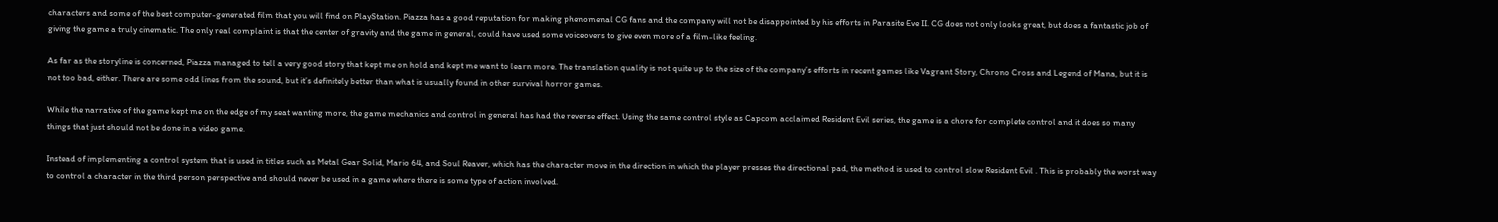characters and some of the best computer-generated film that you will find on PlayStation. Piazza has a good reputation for making phenomenal CG fans and the company will not be disappointed by his efforts in Parasite Eve II. CG does not only looks great, but does a fantastic job of giving the game a truly cinematic. The only real complaint is that the center of gravity and the game in general, could have used some voiceovers to give even more of a film-like feeling.

As far as the storyline is concerned, Piazza managed to tell a very good story that kept me on hold and kept me want to learn more. The translation quality is not quite up to the size of the company’s efforts in recent games like Vagrant Story, Chrono Cross and Legend of Mana, but it is not too bad, either. There are some odd lines from the sound, but it’s definitely better than what is usually found in other survival horror games.

While the narrative of the game kept me on the edge of my seat wanting more, the game mechanics and control in general has had the reverse effect. Using the same control style as Capcom acclaimed Resident Evil series, the game is a chore for complete control and it does so many things that just should not be done in a video game.

Instead of implementing a control system that is used in titles such as Metal Gear Solid, Mario 64, and Soul Reaver, which has the character move in the direction in which the player presses the directional pad, the method is used to control slow Resident Evil . This is probably the worst way to control a character in the third person perspective and should never be used in a game where there is some type of action involved.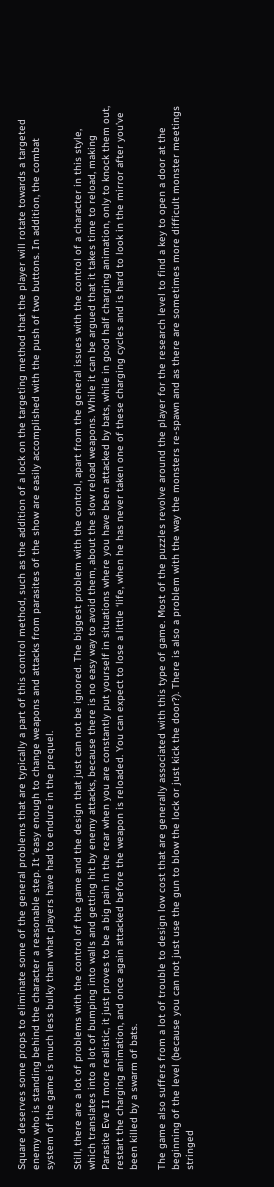Square deserves some props to eliminate some of the general problems that are typically a part of this control method, such as the addition of a lock on the targeting method that the player will rotate towards a targeted enemy who is standing behind the character a reasonable step. It ‘easy enough to change weapons and attacks from parasites of the show are easily accomplished with the push of two buttons. In addition, the combat system of the game is much less bulky than what players have had to endure in the prequel.

Still, there are a lot of problems with the control of the game and the design that just can not be ignored. The biggest problem with the control, apart from the general issues with the control of a character in this style, which translates into a lot of bumping into walls and getting hit by enemy attacks, because there is no easy way to avoid them, about the slow reload weapons. While it can be argued that it takes time to reload, making Parasite Eve II more realistic, it just proves to be a big pain in the rear when you are constantly put yourself in situations where you have been attacked by bats, while in good half charging animation, only to knock them out, restart the charging animation, and once again attacked before the weapon is reloaded. You can expect to lose a little ‘life, when he has never taken one of these charging cycles and is hard to look in the mirror after you’ve been killed by a swarm of bats.

The game also suffers from a lot of trouble to design low cost that are generally associated with this type of game. Most of the puzzles revolve around the player for the research level to find a key to open a door at the beginning of the level (because you can not just use the gun to blow the lock or just kick the door?). There is also a problem with the way the monsters re-spawn and as there are sometimes more difficult monster meetings stringed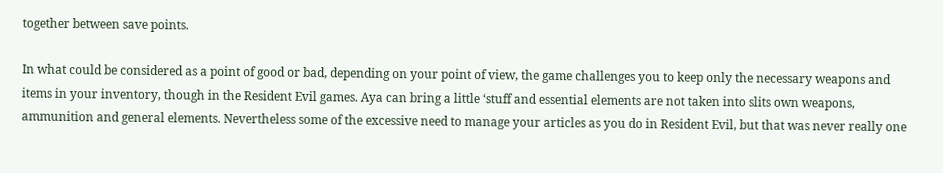together between save points.

In what could be considered as a point of good or bad, depending on your point of view, the game challenges you to keep only the necessary weapons and items in your inventory, though in the Resident Evil games. Aya can bring a little ‘stuff and essential elements are not taken into slits own weapons, ammunition and general elements. Nevertheless some of the excessive need to manage your articles as you do in Resident Evil, but that was never really one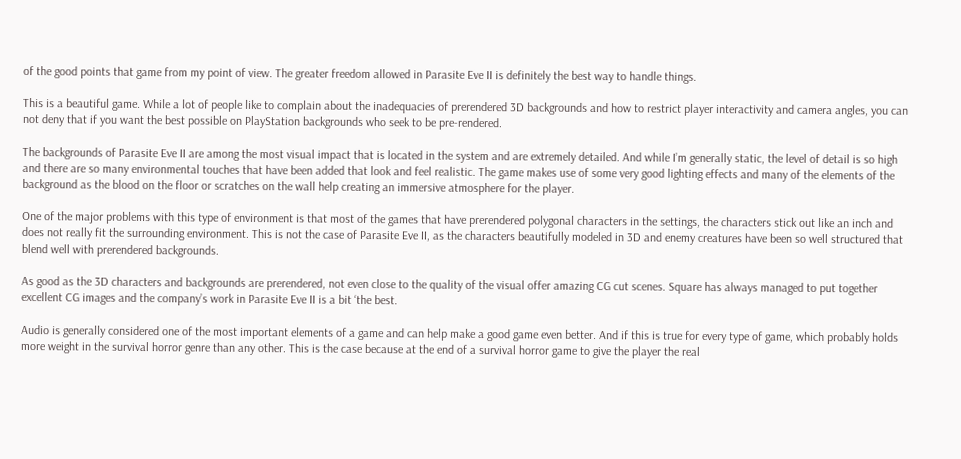of the good points that game from my point of view. The greater freedom allowed in Parasite Eve II is definitely the best way to handle things.

This is a beautiful game. While a lot of people like to complain about the inadequacies of prerendered 3D backgrounds and how to restrict player interactivity and camera angles, you can not deny that if you want the best possible on PlayStation backgrounds who seek to be pre-rendered.

The backgrounds of Parasite Eve II are among the most visual impact that is located in the system and are extremely detailed. And while I’m generally static, the level of detail is so high and there are so many environmental touches that have been added that look and feel realistic. The game makes use of some very good lighting effects and many of the elements of the background as the blood on the floor or scratches on the wall help creating an immersive atmosphere for the player.

One of the major problems with this type of environment is that most of the games that have prerendered polygonal characters in the settings, the characters stick out like an inch and does not really fit the surrounding environment. This is not the case of Parasite Eve II, as the characters beautifully modeled in 3D and enemy creatures have been so well structured that blend well with prerendered backgrounds.

As good as the 3D characters and backgrounds are prerendered, not even close to the quality of the visual offer amazing CG cut scenes. Square has always managed to put together excellent CG images and the company’s work in Parasite Eve II is a bit ‘the best.

Audio is generally considered one of the most important elements of a game and can help make a good game even better. And if this is true for every type of game, which probably holds more weight in the survival horror genre than any other. This is the case because at the end of a survival horror game to give the player the real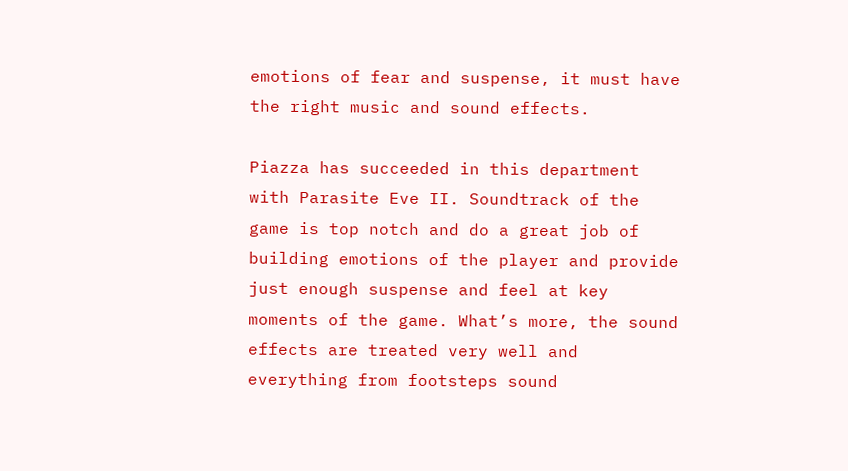emotions of fear and suspense, it must have the right music and sound effects.

Piazza has succeeded in this department with Parasite Eve II. Soundtrack of the game is top notch and do a great job of building emotions of the player and provide just enough suspense and feel at key moments of the game. What’s more, the sound effects are treated very well and everything from footsteps sound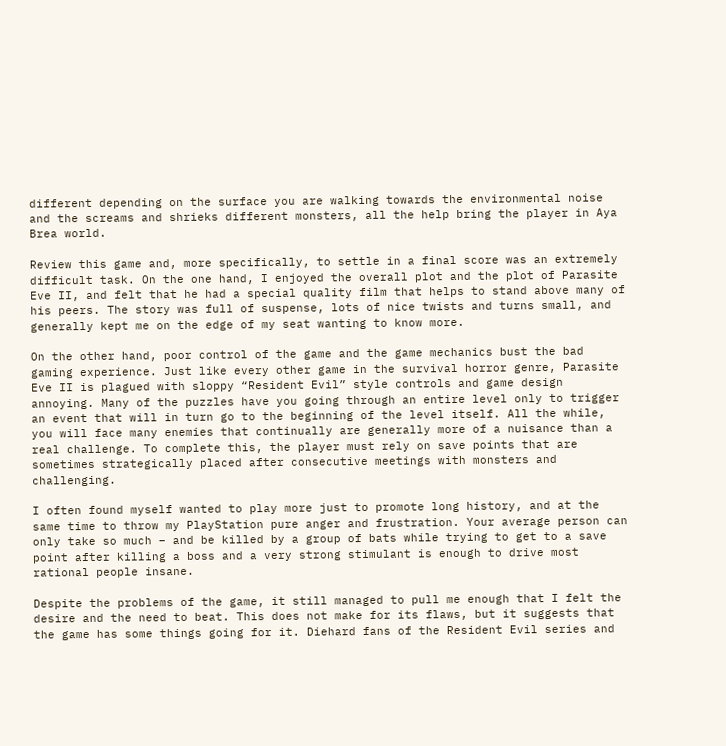different depending on the surface you are walking towards the environmental noise and the screams and shrieks different monsters, all the help bring the player in Aya Brea world.

Review this game and, more specifically, to settle in a final score was an extremely difficult task. On the one hand, I enjoyed the overall plot and the plot of Parasite Eve II, and felt that he had a special quality film that helps to stand above many of his peers. The story was full of suspense, lots of nice twists and turns small, and generally kept me on the edge of my seat wanting to know more.

On the other hand, poor control of the game and the game mechanics bust the bad gaming experience. Just like every other game in the survival horror genre, Parasite Eve II is plagued with sloppy “Resident Evil” style controls and game design annoying. Many of the puzzles have you going through an entire level only to trigger an event that will in turn go to the beginning of the level itself. All the while, you will face many enemies that continually are generally more of a nuisance than a real challenge. To complete this, the player must rely on save points that are sometimes strategically placed after consecutive meetings with monsters and challenging.

I often found myself wanted to play more just to promote long history, and at the same time to throw my PlayStation pure anger and frustration. Your average person can only take so much – and be killed by a group of bats while trying to get to a save point after killing a boss and a very strong stimulant is enough to drive most rational people insane.

Despite the problems of the game, it still managed to pull me enough that I felt the desire and the need to beat. This does not make for its flaws, but it suggests that the game has some things going for it. Diehard fans of the Resident Evil series and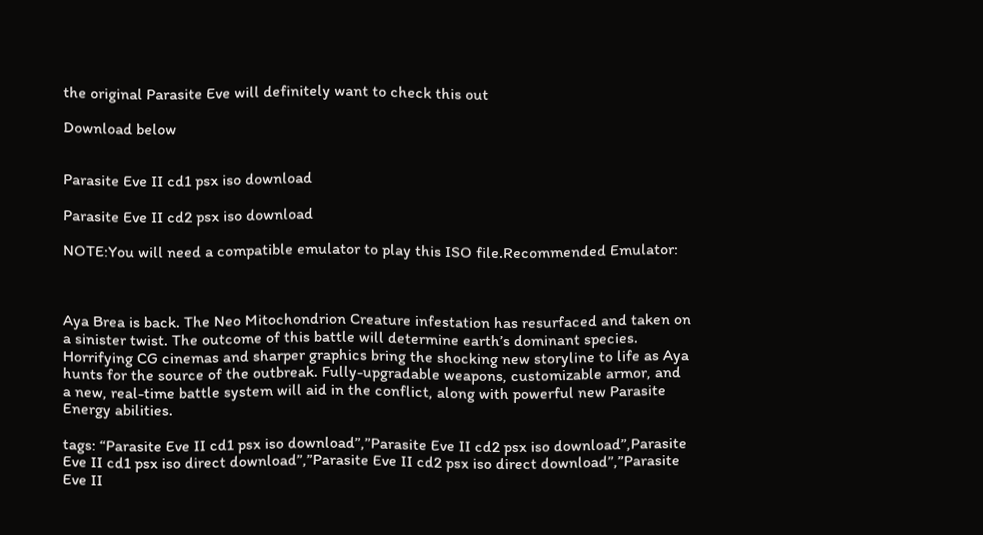the original Parasite Eve will definitely want to check this out

Download below


Parasite Eve II cd1 psx iso download

Parasite Eve II cd2 psx iso download

NOTE:You will need a compatible emulator to play this ISO file.Recommended Emulator:



Aya Brea is back. The Neo Mitochondrion Creature infestation has resurfaced and taken on a sinister twist. The outcome of this battle will determine earth’s dominant species. Horrifying CG cinemas and sharper graphics bring the shocking new storyline to life as Aya hunts for the source of the outbreak. Fully-upgradable weapons, customizable armor, and a new, real-time battle system will aid in the conflict, along with powerful new Parasite Energy abilities.

tags: “Parasite Eve II cd1 psx iso download”,”Parasite Eve II cd2 psx iso download”,Parasite Eve II cd1 psx iso direct download”,”Parasite Eve II cd2 psx iso direct download”,”Parasite Eve II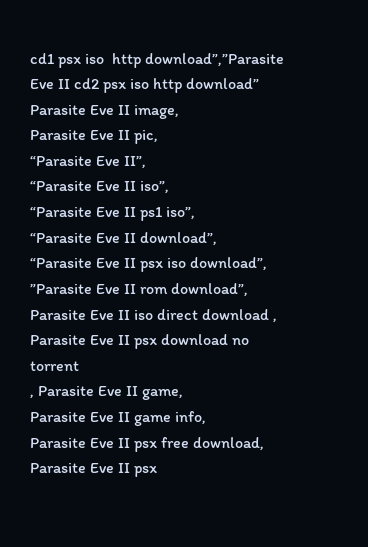cd1 psx iso  http download”,”Parasite Eve II cd2 psx iso http download”
Parasite Eve II image,
Parasite Eve II pic,
“Parasite Eve II”,
“Parasite Eve II iso”,
“Parasite Eve II ps1 iso”,
“Parasite Eve II download”,
“Parasite Eve II psx iso download”,
”Parasite Eve II rom download”,
Parasite Eve II iso direct download ,
Parasite Eve II psx download no torrent
, Parasite Eve II game,
Parasite Eve II game info,
Parasite Eve II psx free download,
Parasite Eve II psx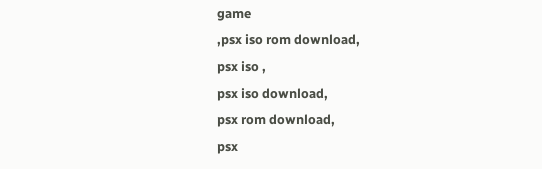game
,psx iso rom download,
psx iso ,
psx iso download,
psx rom download,
psx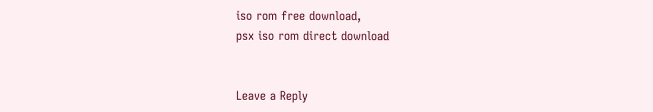iso rom free download,
psx iso rom direct download


Leave a Reply